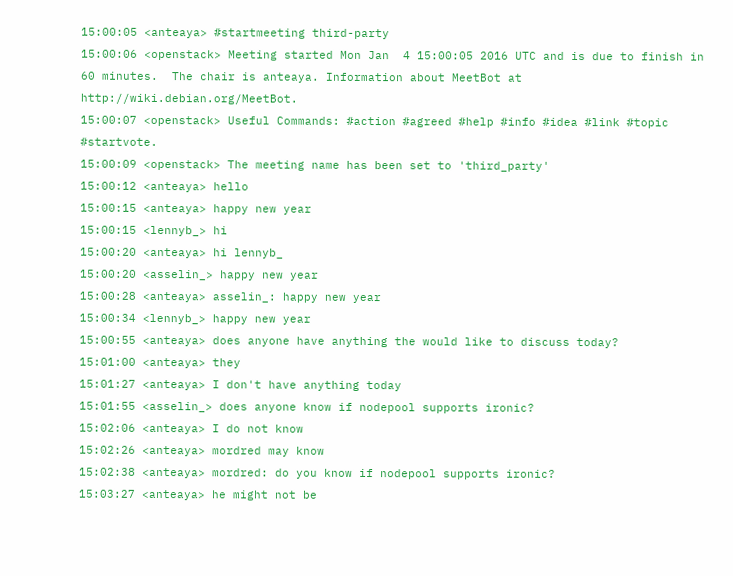15:00:05 <anteaya> #startmeeting third-party
15:00:06 <openstack> Meeting started Mon Jan  4 15:00:05 2016 UTC and is due to finish in 60 minutes.  The chair is anteaya. Information about MeetBot at http://wiki.debian.org/MeetBot.
15:00:07 <openstack> Useful Commands: #action #agreed #help #info #idea #link #topic #startvote.
15:00:09 <openstack> The meeting name has been set to 'third_party'
15:00:12 <anteaya> hello
15:00:15 <anteaya> happy new year
15:00:15 <lennyb_> hi
15:00:20 <anteaya> hi lennyb_
15:00:20 <asselin_> happy new year
15:00:28 <anteaya> asselin_: happy new year
15:00:34 <lennyb_> happy new year
15:00:55 <anteaya> does anyone have anything the would like to discuss today?
15:01:00 <anteaya> they
15:01:27 <anteaya> I don't have anything today
15:01:55 <asselin_> does anyone know if nodepool supports ironic?
15:02:06 <anteaya> I do not know
15:02:26 <anteaya> mordred may know
15:02:38 <anteaya> mordred: do you know if nodepool supports ironic?
15:03:27 <anteaya> he might not be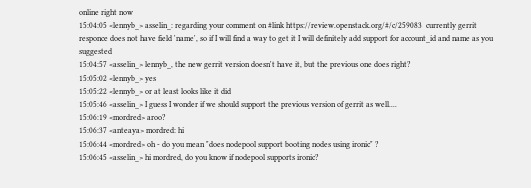online right now
15:04:05 <lennyb_> asselin_: regarding your comment on #link https://review.openstack.org/#/c/259083  currently gerrit responce does not have field 'name', so if I will find a way to get it I will definitely add support for account_id and name as you suggested
15:04:57 <asselin_> lennyb_, the new gerrit version doesn't have it, but the previous one does right?
15:05:02 <lennyb_> yes
15:05:22 <lennyb_> or at least looks like it did
15:05:46 <asselin_> I guess I wonder if we should support the previous version of gerrit as well....
15:06:19 <mordred> aroo?
15:06:37 <anteaya> mordred: hi
15:06:44 <mordred> oh - do you mean "does nodepool support booting nodes using ironic" ?
15:06:45 <asselin_> hi mordred, do you know if nodepool supports ironic?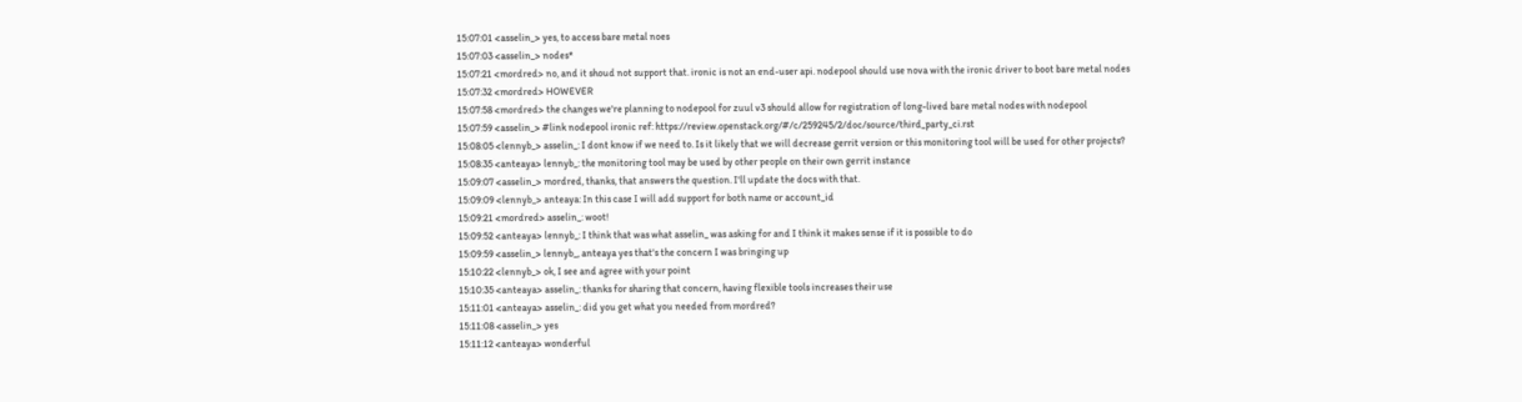15:07:01 <asselin_> yes, to access bare metal noes
15:07:03 <asselin_> nodes*
15:07:21 <mordred> no, and it shoud not support that. ironic is not an end-user api. nodepool should use nova with the ironic driver to boot bare metal nodes
15:07:32 <mordred> HOWEVER
15:07:58 <mordred> the changes we're planning to nodepool for zuul v3 should allow for registration of long-lived bare metal nodes with nodepool
15:07:59 <asselin_> #link nodepool ironic ref: https://review.openstack.org/#/c/259245/2/doc/source/third_party_ci.rst
15:08:05 <lennyb_> asselin_: I dont know if we need to. Is it likely that we will decrease gerrit version or this monitoring tool will be used for other projects?
15:08:35 <anteaya> lennyb_: the monitoring tool may be used by other people on their own gerrit instance
15:09:07 <asselin_> mordred, thanks, that answers the question. I'll update the docs with that.
15:09:09 <lennyb_> anteaya: In this case I will add support for both name or account_id
15:09:21 <mordred> asselin_: woot!
15:09:52 <anteaya> lennyb_: I think that was what asselin_ was asking for and I think it makes sense if it is possible to do
15:09:59 <asselin_> lennyb_, anteaya yes that's the concern I was bringing up
15:10:22 <lennyb_> ok, I see and agree with your point
15:10:35 <anteaya> asselin_: thanks for sharing that concern, having flexible tools increases their use
15:11:01 <anteaya> asselin_: did you get what you needed from mordred?
15:11:08 <asselin_> yes
15:11:12 <anteaya> wonderful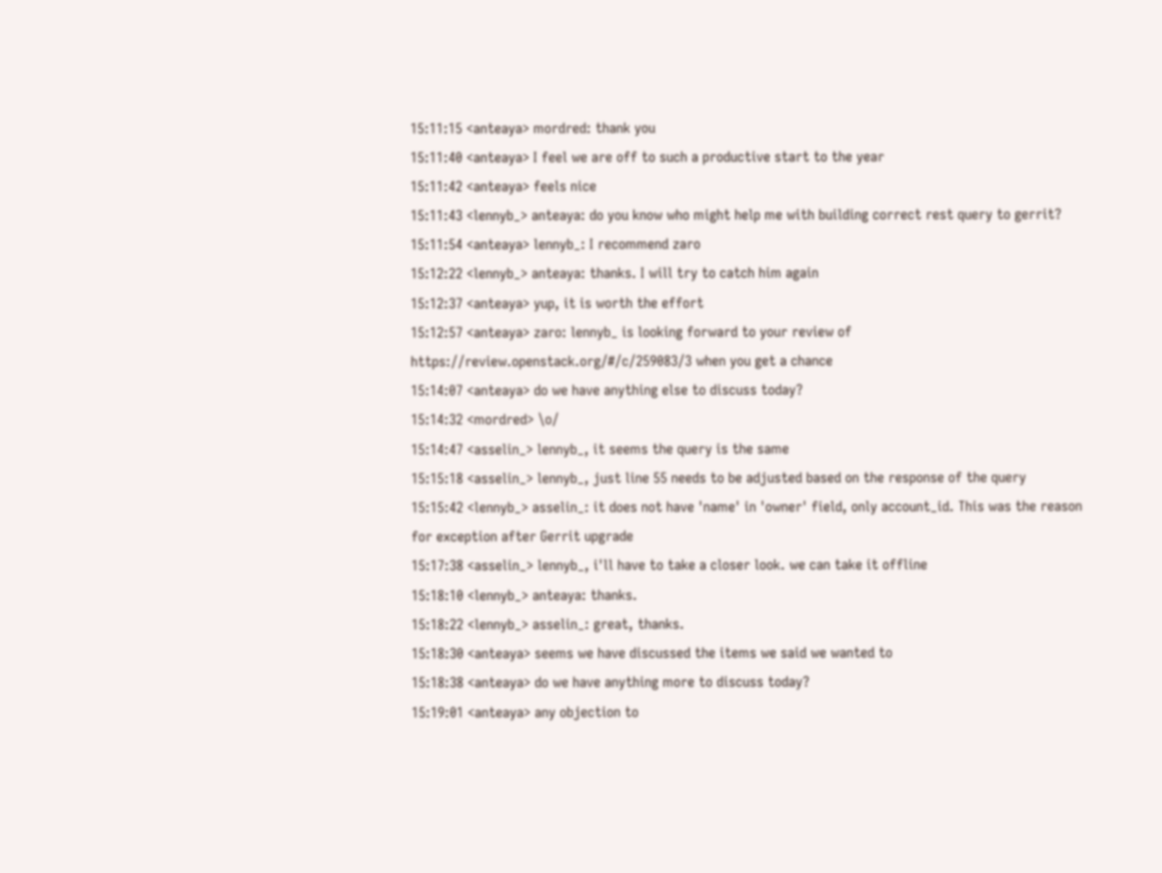15:11:15 <anteaya> mordred: thank you
15:11:40 <anteaya> I feel we are off to such a productive start to the year
15:11:42 <anteaya> feels nice
15:11:43 <lennyb_> anteaya: do you know who might help me with building correct rest query to gerrit?
15:11:54 <anteaya> lennyb_: I recommend zaro
15:12:22 <lennyb_> anteaya: thanks. I will try to catch him again
15:12:37 <anteaya> yup, it is worth the effort
15:12:57 <anteaya> zaro: lennyb_ is looking forward to your review of https://review.openstack.org/#/c/259083/3 when you get a chance
15:14:07 <anteaya> do we have anything else to discuss today?
15:14:32 <mordred> \o/
15:14:47 <asselin_> lennyb_, it seems the query is the same
15:15:18 <asselin_> lennyb_, just line 55 needs to be adjusted based on the response of the query
15:15:42 <lennyb_> asselin_: it does not have 'name' in 'owner' field, only account_id. This was the reason for exception after Gerrit upgrade
15:17:38 <asselin_> lennyb_, i'll have to take a closer look. we can take it offline
15:18:10 <lennyb_> anteaya: thanks.
15:18:22 <lennyb_> asselin_: great, thanks.
15:18:30 <anteaya> seems we have discussed the items we said we wanted to
15:18:38 <anteaya> do we have anything more to discuss today?
15:19:01 <anteaya> any objection to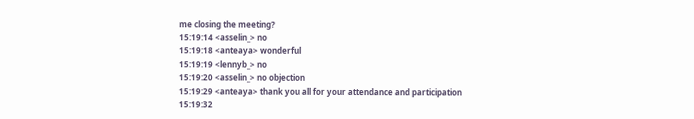me closing the meeting?
15:19:14 <asselin_> no
15:19:18 <anteaya> wonderful
15:19:19 <lennyb_> no
15:19:20 <asselin_> no objection
15:19:29 <anteaya> thank you all for your attendance and participation
15:19:32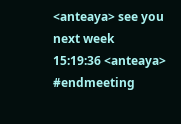<anteaya> see you next week
15:19:36 <anteaya> #endmeeting